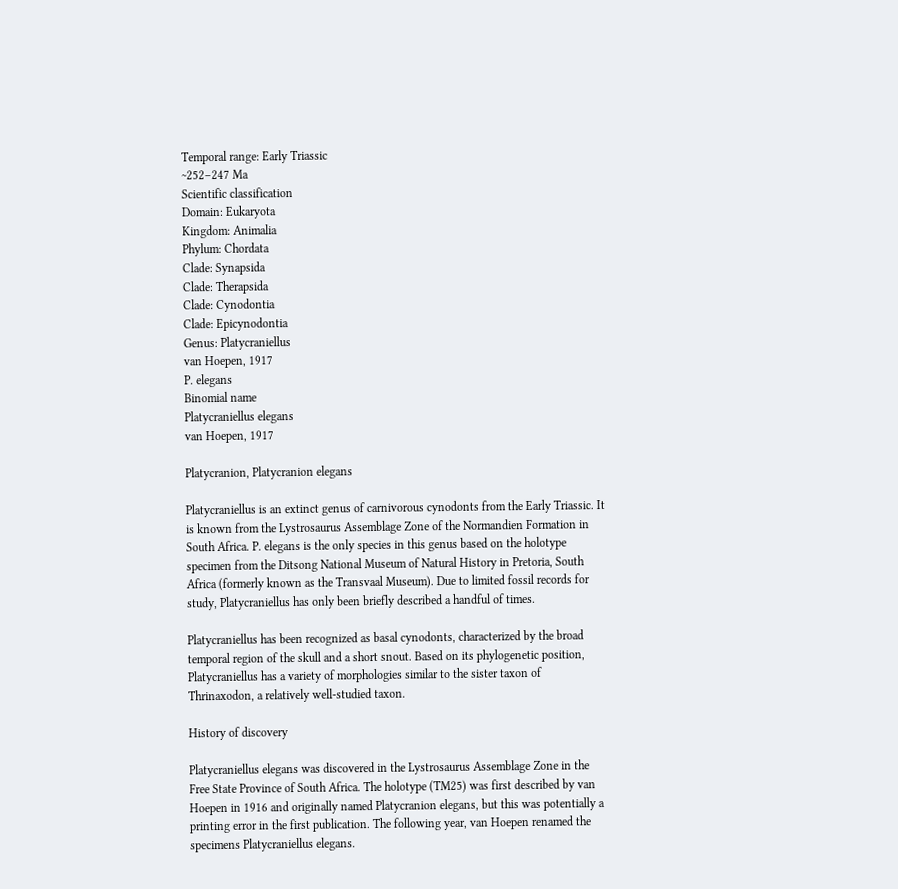Temporal range: Early Triassic
~252–247 Ma
Scientific classification
Domain: Eukaryota
Kingdom: Animalia
Phylum: Chordata
Clade: Synapsida
Clade: Therapsida
Clade: Cynodontia
Clade: Epicynodontia
Genus: Platycraniellus
van Hoepen, 1917
P. elegans
Binomial name
Platycraniellus elegans
van Hoepen, 1917

Platycranion, Platycranion elegans

Platycraniellus is an extinct genus of carnivorous cynodonts from the Early Triassic. It is known from the Lystrosaurus Assemblage Zone of the Normandien Formation in South Africa. P. elegans is the only species in this genus based on the holotype specimen from the Ditsong National Museum of Natural History in Pretoria, South Africa (formerly known as the Transvaal Museum). Due to limited fossil records for study, Platycraniellus has only been briefly described a handful of times.

Platycraniellus has been recognized as basal cynodonts, characterized by the broad temporal region of the skull and a short snout. Based on its phylogenetic position, Platycraniellus has a variety of morphologies similar to the sister taxon of Thrinaxodon, a relatively well-studied taxon.

History of discovery

Platycraniellus elegans was discovered in the Lystrosaurus Assemblage Zone in the Free State Province of South Africa. The holotype (TM25) was first described by van Hoepen in 1916 and originally named Platycranion elegans, but this was potentially a printing error in the first publication. The following year, van Hoepen renamed the specimens Platycraniellus elegans.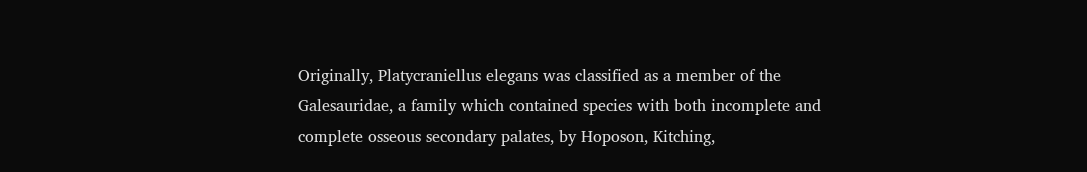Originally, Platycraniellus elegans was classified as a member of the Galesauridae, a family which contained species with both incomplete and complete osseous secondary palates, by Hoposon, Kitching,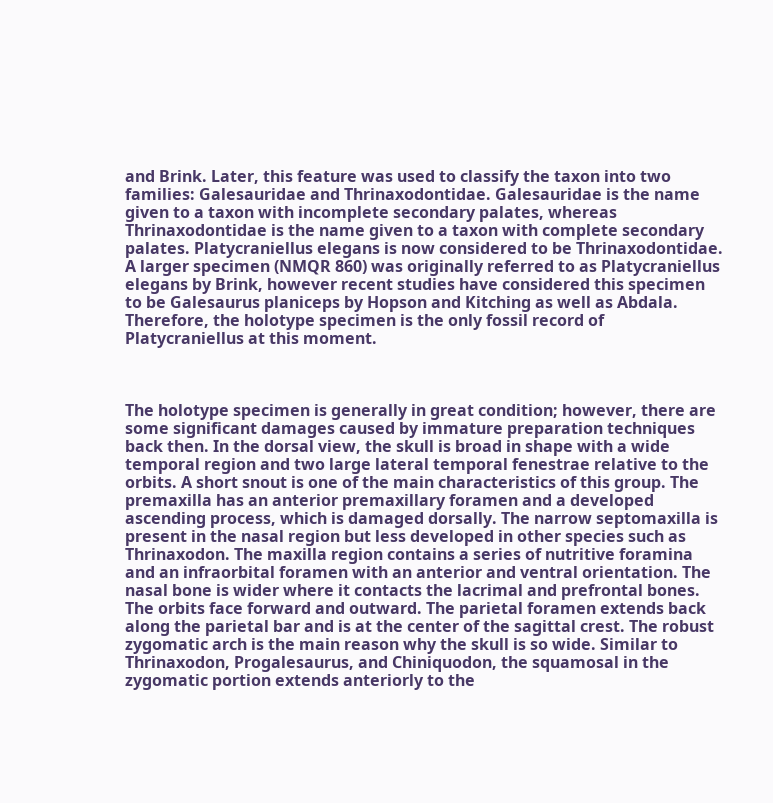and Brink. Later, this feature was used to classify the taxon into two families: Galesauridae and Thrinaxodontidae. Galesauridae is the name given to a taxon with incomplete secondary palates, whereas Thrinaxodontidae is the name given to a taxon with complete secondary palates. Platycraniellus elegans is now considered to be Thrinaxodontidae. A larger specimen (NMQR 860) was originally referred to as Platycraniellus elegans by Brink, however recent studies have considered this specimen to be Galesaurus planiceps by Hopson and Kitching as well as Abdala. Therefore, the holotype specimen is the only fossil record of Platycraniellus at this moment.



The holotype specimen is generally in great condition; however, there are some significant damages caused by immature preparation techniques back then. In the dorsal view, the skull is broad in shape with a wide temporal region and two large lateral temporal fenestrae relative to the orbits. A short snout is one of the main characteristics of this group. The premaxilla has an anterior premaxillary foramen and a developed ascending process, which is damaged dorsally. The narrow septomaxilla is present in the nasal region but less developed in other species such as Thrinaxodon. The maxilla region contains a series of nutritive foramina and an infraorbital foramen with an anterior and ventral orientation. The nasal bone is wider where it contacts the lacrimal and prefrontal bones. The orbits face forward and outward. The parietal foramen extends back along the parietal bar and is at the center of the sagittal crest. The robust zygomatic arch is the main reason why the skull is so wide. Similar to Thrinaxodon, Progalesaurus, and Chiniquodon, the squamosal in the zygomatic portion extends anteriorly to the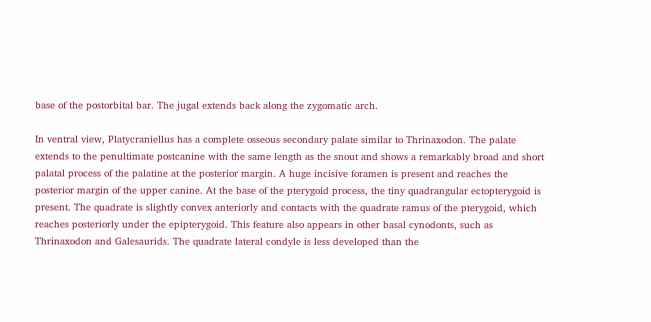base of the postorbital bar. The jugal extends back along the zygomatic arch.

In ventral view, Platycraniellus has a complete osseous secondary palate similar to Thrinaxodon. The palate extends to the penultimate postcanine with the same length as the snout and shows a remarkably broad and short palatal process of the palatine at the posterior margin. A huge incisive foramen is present and reaches the posterior margin of the upper canine. At the base of the pterygoid process, the tiny quadrangular ectopterygoid is present. The quadrate is slightly convex anteriorly and contacts with the quadrate ramus of the pterygoid, which reaches posteriorly under the epipterygoid. This feature also appears in other basal cynodonts, such as Thrinaxodon and Galesaurids. The quadrate lateral condyle is less developed than the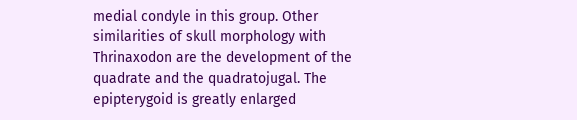medial condyle in this group. Other similarities of skull morphology with Thrinaxodon are the development of the quadrate and the quadratojugal. The epipterygoid is greatly enlarged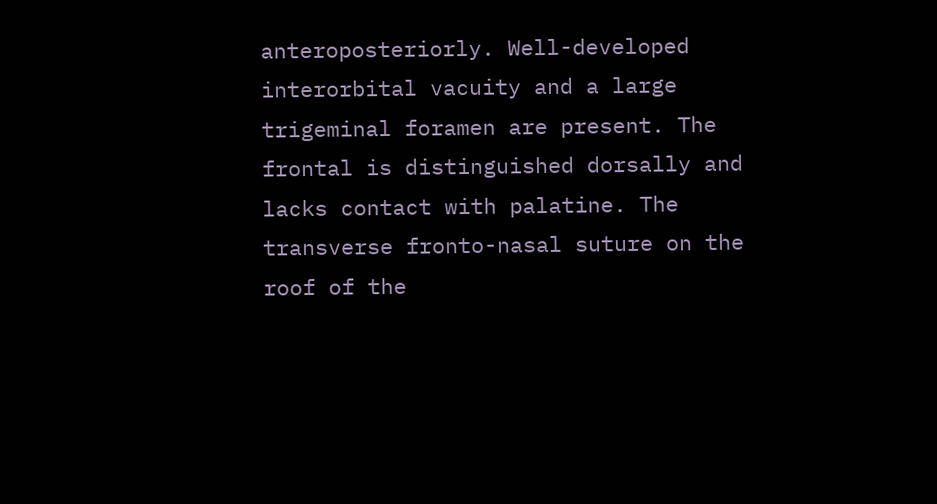anteroposteriorly. Well-developed interorbital vacuity and a large trigeminal foramen are present. The frontal is distinguished dorsally and lacks contact with palatine. The transverse fronto-nasal suture on the roof of the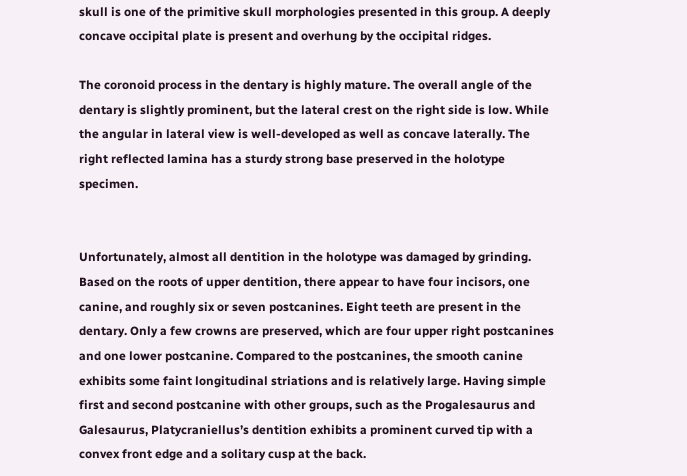skull is one of the primitive skull morphologies presented in this group. A deeply concave occipital plate is present and overhung by the occipital ridges.

The coronoid process in the dentary is highly mature. The overall angle of the dentary is slightly prominent, but the lateral crest on the right side is low. While the angular in lateral view is well-developed as well as concave laterally. The right reflected lamina has a sturdy strong base preserved in the holotype specimen.


Unfortunately, almost all dentition in the holotype was damaged by grinding. Based on the roots of upper dentition, there appear to have four incisors, one canine, and roughly six or seven postcanines. Eight teeth are present in the dentary. Only a few crowns are preserved, which are four upper right postcanines and one lower postcanine. Compared to the postcanines, the smooth canine exhibits some faint longitudinal striations and is relatively large. Having simple first and second postcanine with other groups, such as the Progalesaurus and Galesaurus, Platycraniellus’s dentition exhibits a prominent curved tip with a convex front edge and a solitary cusp at the back.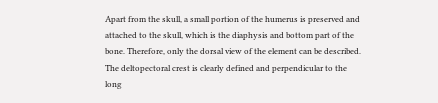Apart from the skull, a small portion of the humerus is preserved and attached to the skull, which is the diaphysis and bottom part of the bone. Therefore, only the dorsal view of the element can be described. The deltopectoral crest is clearly defined and perpendicular to the long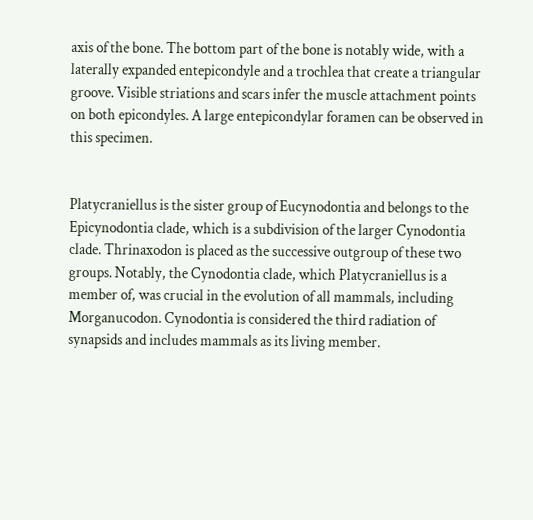axis of the bone. The bottom part of the bone is notably wide, with a laterally expanded entepicondyle and a trochlea that create a triangular groove. Visible striations and scars infer the muscle attachment points on both epicondyles. A large entepicondylar foramen can be observed in this specimen.


Platycraniellus is the sister group of Eucynodontia and belongs to the Epicynodontia clade, which is a subdivision of the larger Cynodontia clade. Thrinaxodon is placed as the successive outgroup of these two groups. Notably, the Cynodontia clade, which Platycraniellus is a member of, was crucial in the evolution of all mammals, including Morganucodon. Cynodontia is considered the third radiation of synapsids and includes mammals as its living member.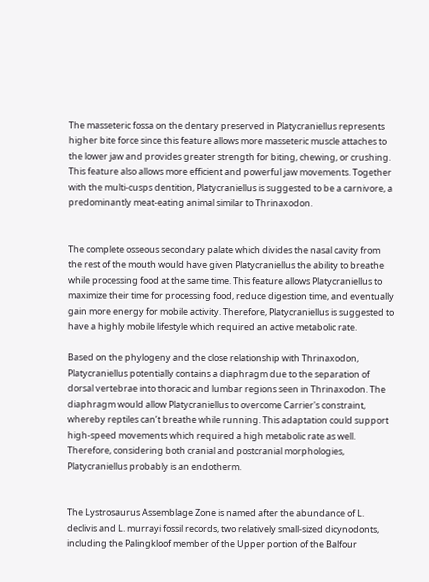The masseteric fossa on the dentary preserved in Platycraniellus represents higher bite force since this feature allows more masseteric muscle attaches to the lower jaw and provides greater strength for biting, chewing, or crushing. This feature also allows more efficient and powerful jaw movements. Together with the multi-cusps dentition, Platycraniellus is suggested to be a carnivore, a predominantly meat-eating animal similar to Thrinaxodon.


The complete osseous secondary palate which divides the nasal cavity from the rest of the mouth would have given Platycraniellus the ability to breathe while processing food at the same time. This feature allows Platycraniellus to maximize their time for processing food, reduce digestion time, and eventually gain more energy for mobile activity. Therefore, Platycraniellus is suggested to have a highly mobile lifestyle which required an active metabolic rate.

Based on the phylogeny and the close relationship with Thrinaxodon, Platycraniellus potentially contains a diaphragm due to the separation of dorsal vertebrae into thoracic and lumbar regions seen in Thrinaxodon. The diaphragm would allow Platycraniellus to overcome Carrier's constraint, whereby reptiles can’t breathe while running. This adaptation could support high-speed movements which required a high metabolic rate as well. Therefore, considering both cranial and postcranial morphologies, Platycraniellus probably is an endotherm.


The Lystrosaurus Assemblage Zone is named after the abundance of L. declivis and L. murrayi fossil records, two relatively small-sized dicynodonts, including the Palingkloof member of the Upper portion of the Balfour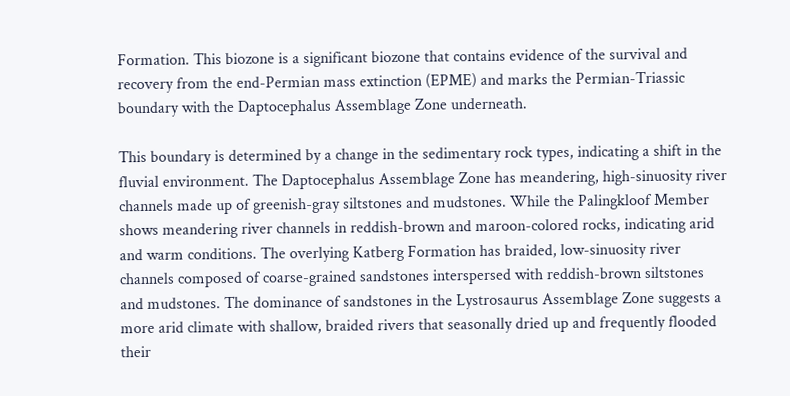Formation. This biozone is a significant biozone that contains evidence of the survival and recovery from the end-Permian mass extinction (EPME) and marks the Permian-Triassic boundary with the Daptocephalus Assemblage Zone underneath.

This boundary is determined by a change in the sedimentary rock types, indicating a shift in the fluvial environment. The Daptocephalus Assemblage Zone has meandering, high-sinuosity river channels made up of greenish-gray siltstones and mudstones. While the Palingkloof Member shows meandering river channels in reddish-brown and maroon-colored rocks, indicating arid and warm conditions. The overlying Katberg Formation has braided, low-sinuosity river channels composed of coarse-grained sandstones interspersed with reddish-brown siltstones and mudstones. The dominance of sandstones in the Lystrosaurus Assemblage Zone suggests a more arid climate with shallow, braided rivers that seasonally dried up and frequently flooded their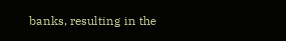banks, resulting in the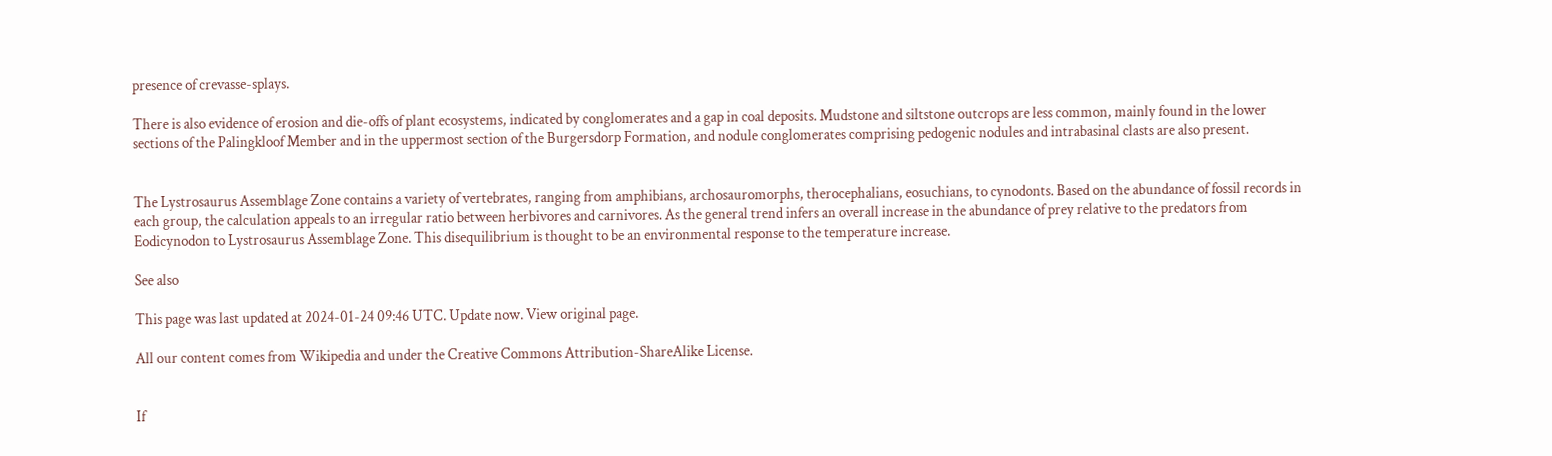presence of crevasse-splays.

There is also evidence of erosion and die-offs of plant ecosystems, indicated by conglomerates and a gap in coal deposits. Mudstone and siltstone outcrops are less common, mainly found in the lower sections of the Palingkloof Member and in the uppermost section of the Burgersdorp Formation, and nodule conglomerates comprising pedogenic nodules and intrabasinal clasts are also present.


The Lystrosaurus Assemblage Zone contains a variety of vertebrates, ranging from amphibians, archosauromorphs, therocephalians, eosuchians, to cynodonts. Based on the abundance of fossil records in each group, the calculation appeals to an irregular ratio between herbivores and carnivores. As the general trend infers an overall increase in the abundance of prey relative to the predators from Eodicynodon to Lystrosaurus Assemblage Zone. This disequilibrium is thought to be an environmental response to the temperature increase.

See also

This page was last updated at 2024-01-24 09:46 UTC. Update now. View original page.

All our content comes from Wikipedia and under the Creative Commons Attribution-ShareAlike License.


If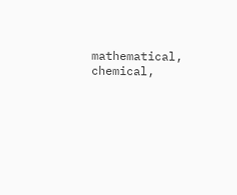mathematical, chemical,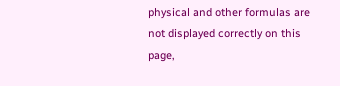physical and other formulas are not displayed correctly on this page,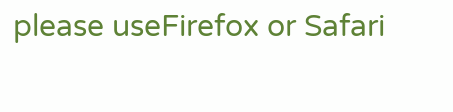please useFirefox or Safari